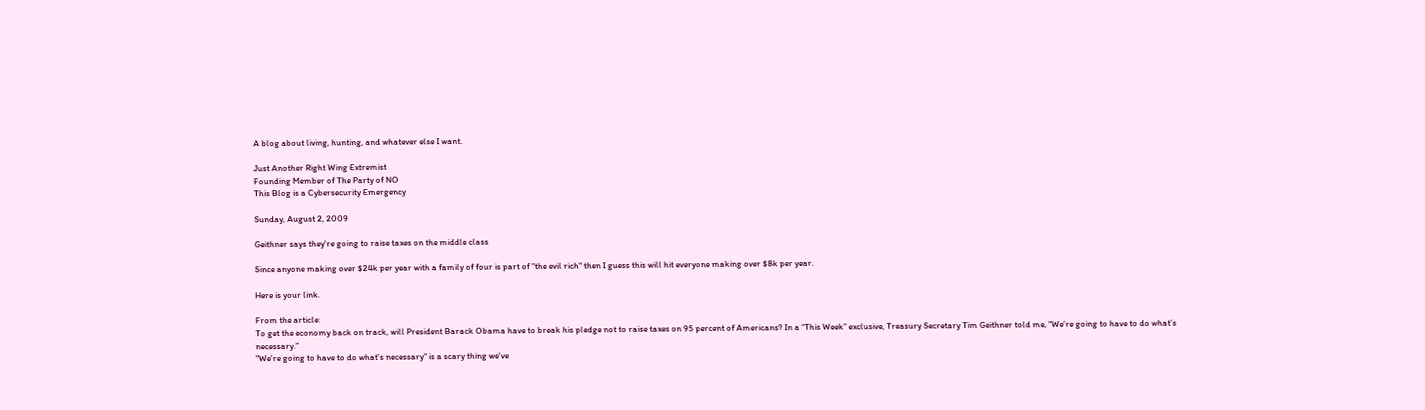A blog about living, hunting, and whatever else I want.

Just Another Right Wing Extremist
Founding Member of The Party of NO
This Blog is a Cybersecurity Emergency

Sunday, August 2, 2009

Geithner says they're going to raise taxes on the middle class

Since anyone making over $24k per year with a family of four is part of "the evil rich" then I guess this will hit everyone making over $8k per year.

Here is your link.

From the article:
To get the economy back on track, will President Barack Obama have to break his pledge not to raise taxes on 95 percent of Americans? In a “This Week” exclusive, Treasury Secretary Tim Geithner told me, "We’re going to have to do what’s necessary.”
"We're going to have to do what's necessary" is a scary thing we've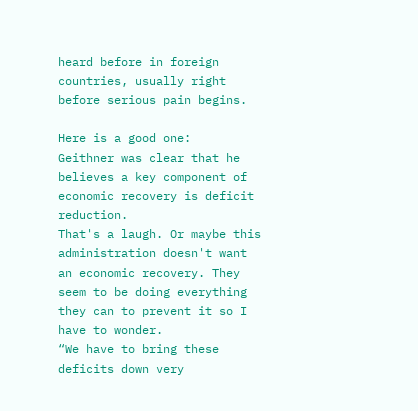heard before in foreign countries, usually right before serious pain begins.

Here is a good one:
Geithner was clear that he believes a key component of economic recovery is deficit reduction.
That's a laugh. Or maybe this administration doesn't want an economic recovery. They seem to be doing everything they can to prevent it so I have to wonder.
“We have to bring these deficits down very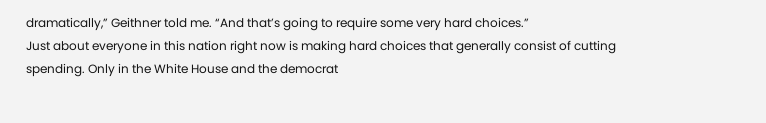dramatically,” Geithner told me. “And that’s going to require some very hard choices.”
Just about everyone in this nation right now is making hard choices that generally consist of cutting spending. Only in the White House and the democrat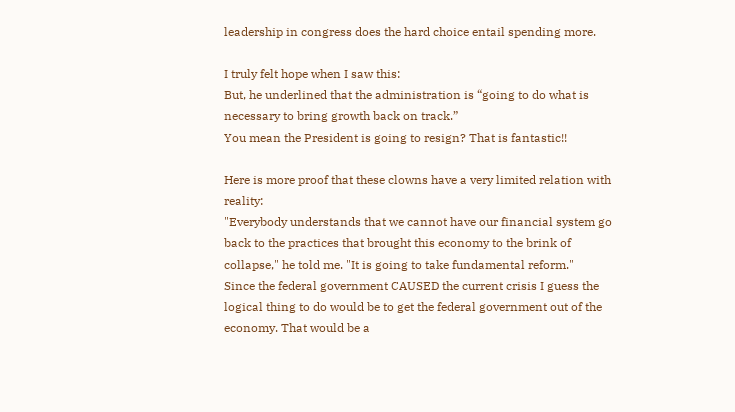leadership in congress does the hard choice entail spending more.

I truly felt hope when I saw this:
But, he underlined that the administration is “going to do what is necessary to bring growth back on track.”
You mean the President is going to resign? That is fantastic!!

Here is more proof that these clowns have a very limited relation with reality:
"Everybody understands that we cannot have our financial system go back to the practices that brought this economy to the brink of collapse," he told me. "It is going to take fundamental reform."
Since the federal government CAUSED the current crisis I guess the logical thing to do would be to get the federal government out of the economy. That would be a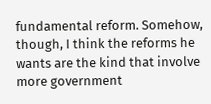fundamental reform. Somehow, though, I think the reforms he wants are the kind that involve more government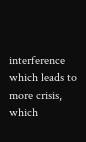interference which leads to more crisis, which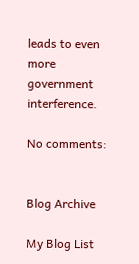leads to even more government interference.

No comments:


Blog Archive

My Blog List